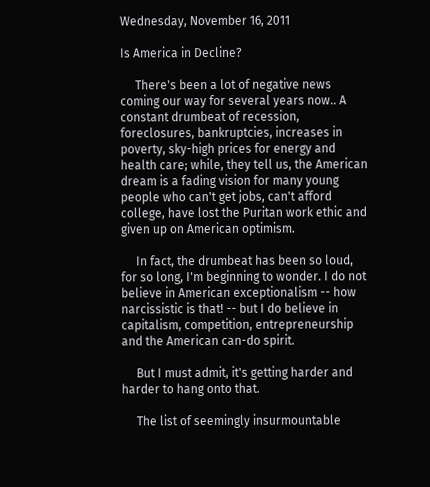Wednesday, November 16, 2011

Is America in Decline?

     There's been a lot of negative news coming our way for several years now.. A constant drumbeat of recession, foreclosures, bankruptcies, increases in poverty, sky-high prices for energy and health care; while, they tell us, the American dream is a fading vision for many young people who can't get jobs, can't afford college, have lost the Puritan work ethic and given up on American optimism.

     In fact, the drumbeat has been so loud, for so long, I'm beginning to wonder. I do not believe in American exceptionalism -- how narcissistic is that! -- but I do believe in capitalism, competition, entrepreneurship and the American can-do spirit.

     But I must admit, it's getting harder and harder to hang onto that.

     The list of seemingly insurmountable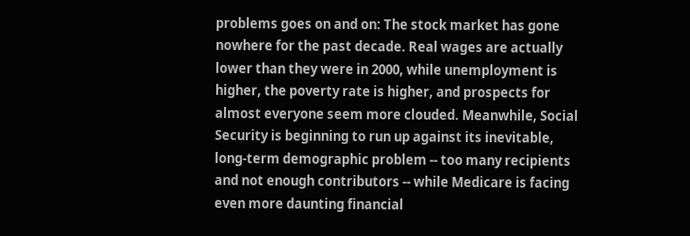problems goes on and on: The stock market has gone nowhere for the past decade. Real wages are actually lower than they were in 2000, while unemployment is higher, the poverty rate is higher, and prospects for almost everyone seem more clouded. Meanwhile, Social Security is beginning to run up against its inevitable, long-term demographic problem -- too many recipients and not enough contributors -- while Medicare is facing even more daunting financial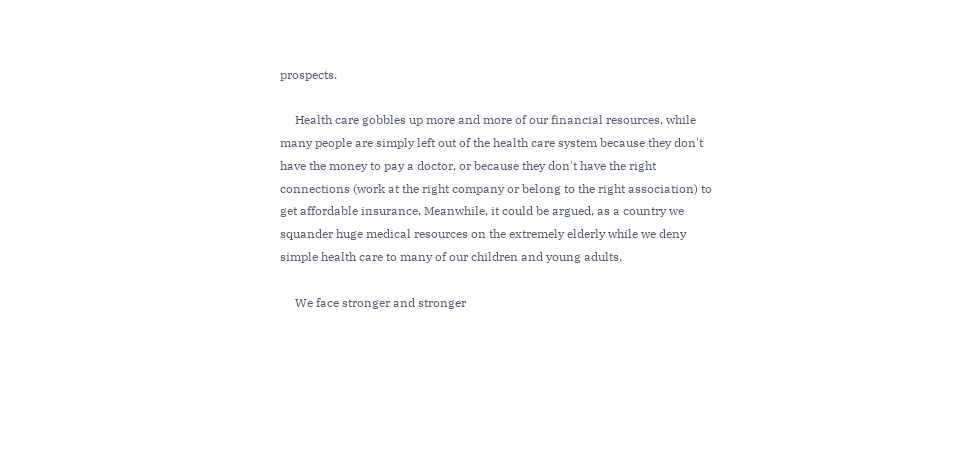prospects.

     Health care gobbles up more and more of our financial resources, while many people are simply left out of the health care system because they don't have the money to pay a doctor, or because they don't have the right connections (work at the right company or belong to the right association) to get affordable insurance. Meanwhile, it could be argued, as a country we squander huge medical resources on the extremely elderly while we deny simple health care to many of our children and young adults.

     We face stronger and stronger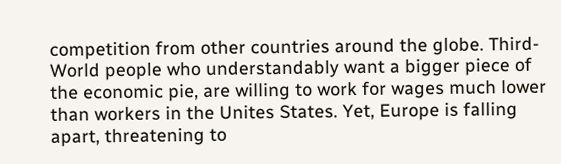competition from other countries around the globe. Third-World people who understandably want a bigger piece of the economic pie, are willing to work for wages much lower than workers in the Unites States. Yet, Europe is falling apart, threatening to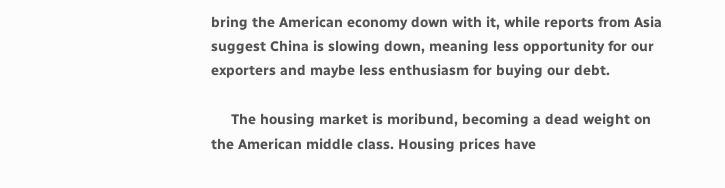bring the American economy down with it, while reports from Asia suggest China is slowing down, meaning less opportunity for our exporters and maybe less enthusiasm for buying our debt.

     The housing market is moribund, becoming a dead weight on the American middle class. Housing prices have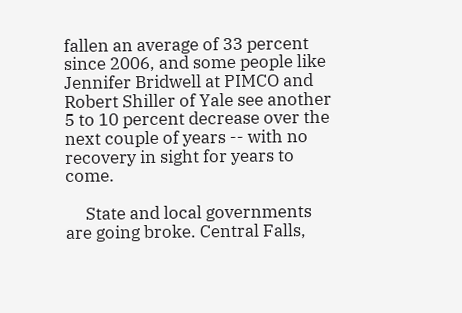fallen an average of 33 percent since 2006, and some people like Jennifer Bridwell at PIMCO and Robert Shiller of Yale see another 5 to 10 percent decrease over the next couple of years -- with no recovery in sight for years to come.

     State and local governments are going broke. Central Falls,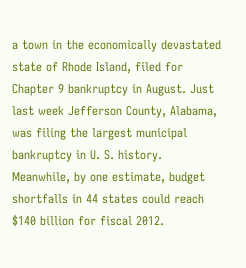a town in the economically devastated state of Rhode Island, filed for Chapter 9 bankruptcy in August. Just last week Jefferson County, Alabama, was filing the largest municipal bankruptcy in U. S. history. Meanwhile, by one estimate, budget shortfalls in 44 states could reach $140 billion for fiscal 2012.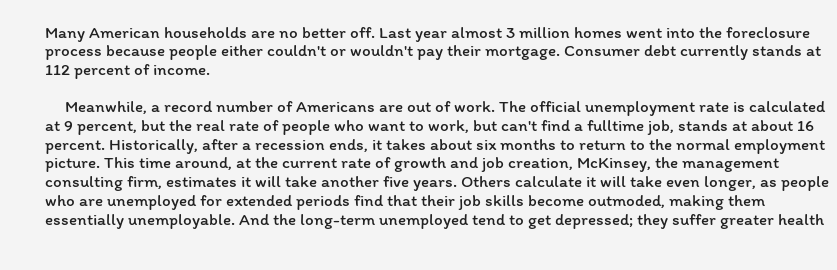Many American households are no better off. Last year almost 3 million homes went into the foreclosure process because people either couldn't or wouldn't pay their mortgage. Consumer debt currently stands at 112 percent of income.

     Meanwhile, a record number of Americans are out of work. The official unemployment rate is calculated at 9 percent, but the real rate of people who want to work, but can't find a fulltime job, stands at about 16 percent. Historically, after a recession ends, it takes about six months to return to the normal employment picture. This time around, at the current rate of growth and job creation, McKinsey, the management consulting firm, estimates it will take another five years. Others calculate it will take even longer, as people who are unemployed for extended periods find that their job skills become outmoded, making them essentially unemployable. And the long-term unemployed tend to get depressed; they suffer greater health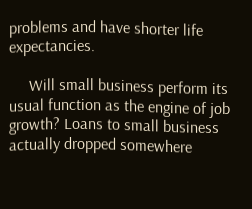problems and have shorter life expectancies.

     Will small business perform its usual function as the engine of job growth? Loans to small business actually dropped somewhere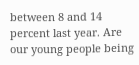between 8 and 14 percent last year. Are our young people being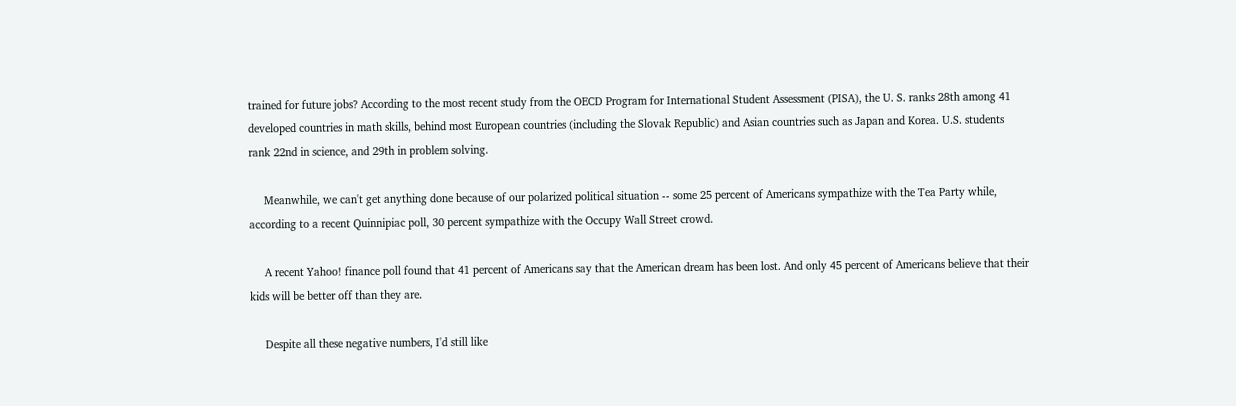trained for future jobs? According to the most recent study from the OECD Program for International Student Assessment (PISA), the U. S. ranks 28th among 41 developed countries in math skills, behind most European countries (including the Slovak Republic) and Asian countries such as Japan and Korea. U.S. students rank 22nd in science, and 29th in problem solving.

     Meanwhile, we can't get anything done because of our polarized political situation -- some 25 percent of Americans sympathize with the Tea Party while, according to a recent Quinnipiac poll, 30 percent sympathize with the Occupy Wall Street crowd.

     A recent Yahoo! finance poll found that 41 percent of Americans say that the American dream has been lost. And only 45 percent of Americans believe that their kids will be better off than they are.

     Despite all these negative numbers, I'd still like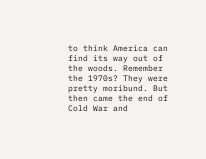to think America can find its way out of the woods. Remember the 1970s? They were pretty moribund. But then came the end of Cold War and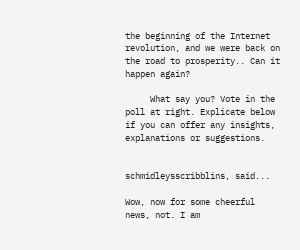the beginning of the Internet revolution, and we were back on the road to prosperity.. Can it happen again?

     What say you? Vote in the poll at right. Explicate below if you can offer any insights, explanations or suggestions.


schmidleysscribblins, said...

Wow, now for some cheerful news, not. I am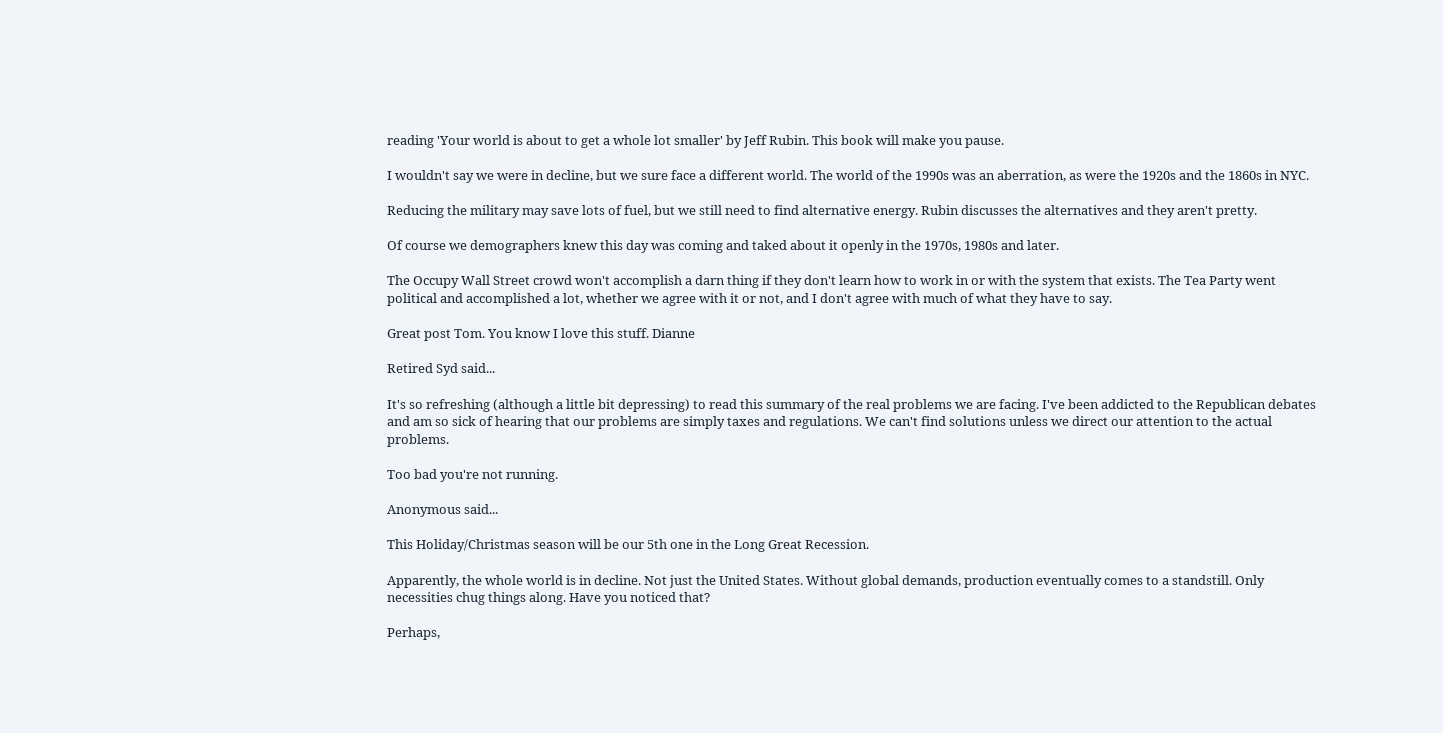reading 'Your world is about to get a whole lot smaller' by Jeff Rubin. This book will make you pause.

I wouldn't say we were in decline, but we sure face a different world. The world of the 1990s was an aberration, as were the 1920s and the 1860s in NYC.

Reducing the military may save lots of fuel, but we still need to find alternative energy. Rubin discusses the alternatives and they aren't pretty.

Of course we demographers knew this day was coming and taked about it openly in the 1970s, 1980s and later.

The Occupy Wall Street crowd won't accomplish a darn thing if they don't learn how to work in or with the system that exists. The Tea Party went political and accomplished a lot, whether we agree with it or not, and I don't agree with much of what they have to say.

Great post Tom. You know I love this stuff. Dianne

Retired Syd said...

It's so refreshing (although a little bit depressing) to read this summary of the real problems we are facing. I've been addicted to the Republican debates and am so sick of hearing that our problems are simply taxes and regulations. We can't find solutions unless we direct our attention to the actual problems.

Too bad you're not running.

Anonymous said...

This Holiday/Christmas season will be our 5th one in the Long Great Recession.

Apparently, the whole world is in decline. Not just the United States. Without global demands, production eventually comes to a standstill. Only necessities chug things along. Have you noticed that?

Perhaps,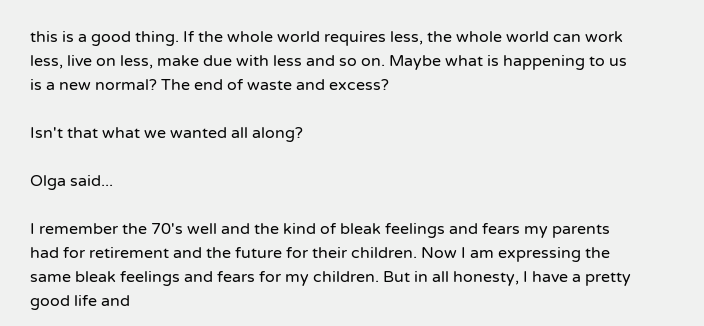this is a good thing. If the whole world requires less, the whole world can work less, live on less, make due with less and so on. Maybe what is happening to us is a new normal? The end of waste and excess?

Isn't that what we wanted all along?

Olga said...

I remember the 70's well and the kind of bleak feelings and fears my parents had for retirement and the future for their children. Now I am expressing the same bleak feelings and fears for my children. But in all honesty, I have a pretty good life and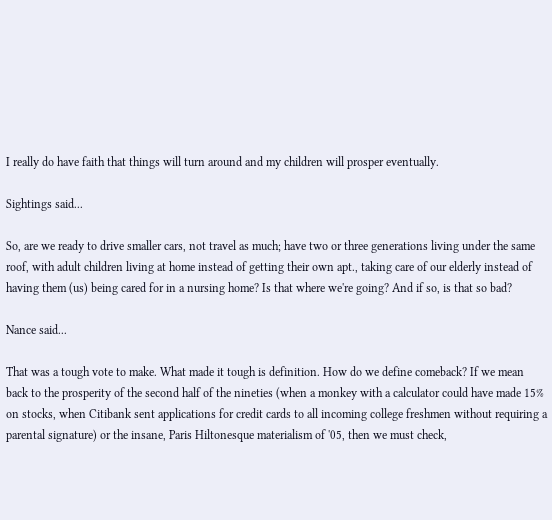I really do have faith that things will turn around and my children will prosper eventually.

Sightings said...

So, are we ready to drive smaller cars, not travel as much; have two or three generations living under the same roof, with adult children living at home instead of getting their own apt., taking care of our elderly instead of having them (us) being cared for in a nursing home? Is that where we're going? And if so, is that so bad?

Nance said...

That was a tough vote to make. What made it tough is definition. How do we define comeback? If we mean back to the prosperity of the second half of the nineties (when a monkey with a calculator could have made 15% on stocks, when Citibank sent applications for credit cards to all incoming college freshmen without requiring a parental signature) or the insane, Paris Hiltonesque materialism of '05, then we must check,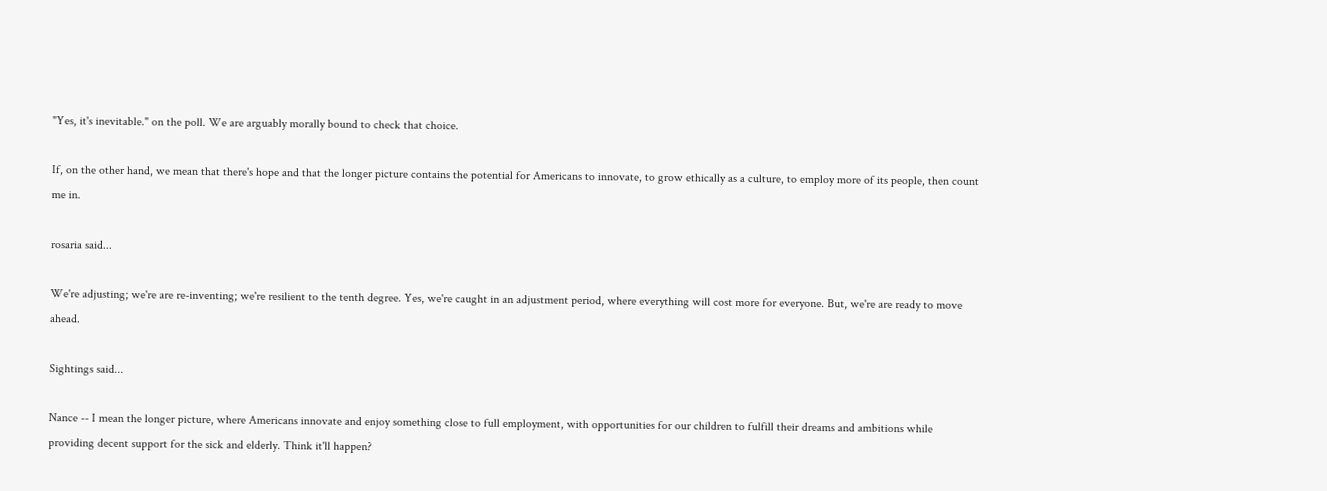"Yes, it's inevitable." on the poll. We are arguably morally bound to check that choice.

If, on the other hand, we mean that there's hope and that the longer picture contains the potential for Americans to innovate, to grow ethically as a culture, to employ more of its people, then count me in.

rosaria said...

We're adjusting; we're are re-inventing; we're resilient to the tenth degree. Yes, we're caught in an adjustment period, where everything will cost more for everyone. But, we're are ready to move ahead.

Sightings said...

Nance -- I mean the longer picture, where Americans innovate and enjoy something close to full employment, with opportunities for our children to fulfill their dreams and ambitions while providing decent support for the sick and elderly. Think it'll happen?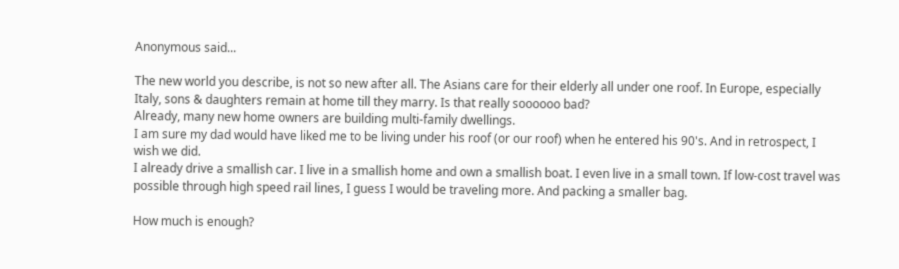Anonymous said...

The new world you describe, is not so new after all. The Asians care for their elderly all under one roof. In Europe, especially Italy, sons & daughters remain at home till they marry. Is that really soooooo bad?
Already, many new home owners are building multi-family dwellings.
I am sure my dad would have liked me to be living under his roof (or our roof) when he entered his 90's. And in retrospect, I wish we did.
I already drive a smallish car. I live in a smallish home and own a smallish boat. I even live in a small town. If low-cost travel was possible through high speed rail lines, I guess I would be traveling more. And packing a smaller bag.

How much is enough?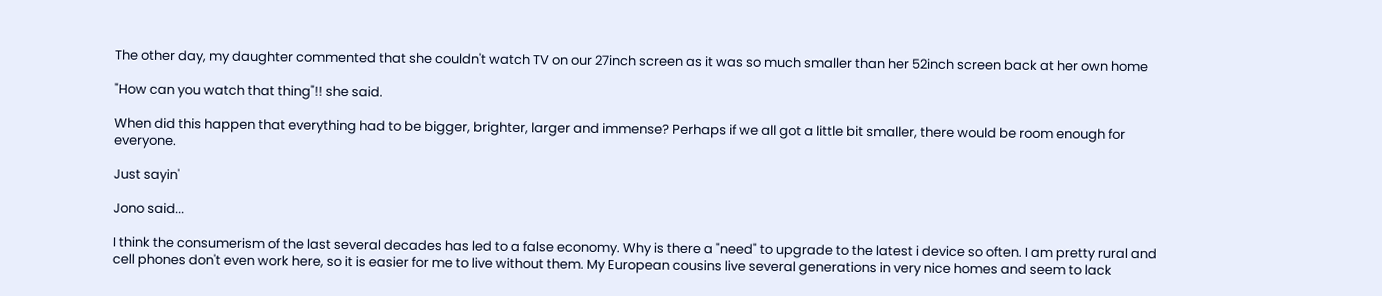The other day, my daughter commented that she couldn't watch TV on our 27inch screen as it was so much smaller than her 52inch screen back at her own home

"How can you watch that thing"!! she said.

When did this happen that everything had to be bigger, brighter, larger and immense? Perhaps if we all got a little bit smaller, there would be room enough for everyone.

Just sayin'

Jono said...

I think the consumerism of the last several decades has led to a false economy. Why is there a "need" to upgrade to the latest i device so often. I am pretty rural and cell phones don't even work here, so it is easier for me to live without them. My European cousins live several generations in very nice homes and seem to lack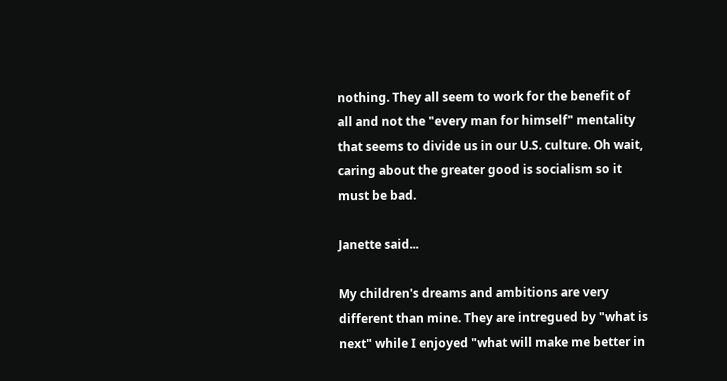nothing. They all seem to work for the benefit of all and not the "every man for himself" mentality that seems to divide us in our U.S. culture. Oh wait, caring about the greater good is socialism so it must be bad.

Janette said...

My children's dreams and ambitions are very different than mine. They are intregued by "what is next" while I enjoyed "what will make me better in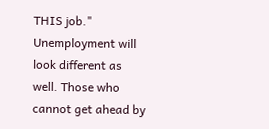THIS job."
Unemployment will look different as well. Those who cannot get ahead by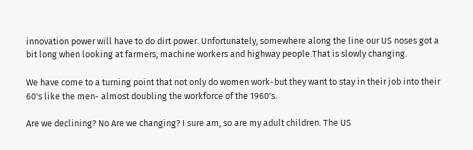innovation power will have to do dirt power. Unfortunately, somewhere along the line our US noses got a bit long when looking at farmers, machine workers and highway people.That is slowly changing.

We have come to a turning point that not only do women work-but they want to stay in their job into their 60's like the men- almost doubling the workforce of the 1960's.

Are we declining? No Are we changing? I sure am, so are my adult children. The US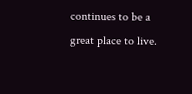continues to be a great place to live.